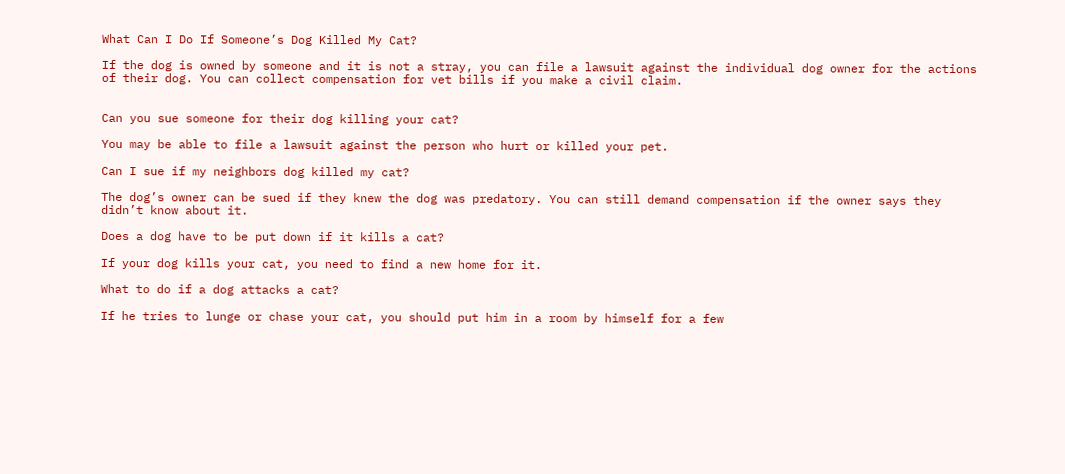What Can I Do If Someone’s Dog Killed My Cat?

If the dog is owned by someone and it is not a stray, you can file a lawsuit against the individual dog owner for the actions of their dog. You can collect compensation for vet bills if you make a civil claim.


Can you sue someone for their dog killing your cat?

You may be able to file a lawsuit against the person who hurt or killed your pet.

Can I sue if my neighbors dog killed my cat?

The dog’s owner can be sued if they knew the dog was predatory. You can still demand compensation if the owner says they didn’t know about it.

Does a dog have to be put down if it kills a cat?

If your dog kills your cat, you need to find a new home for it.

What to do if a dog attacks a cat?

If he tries to lunge or chase your cat, you should put him in a room by himself for a few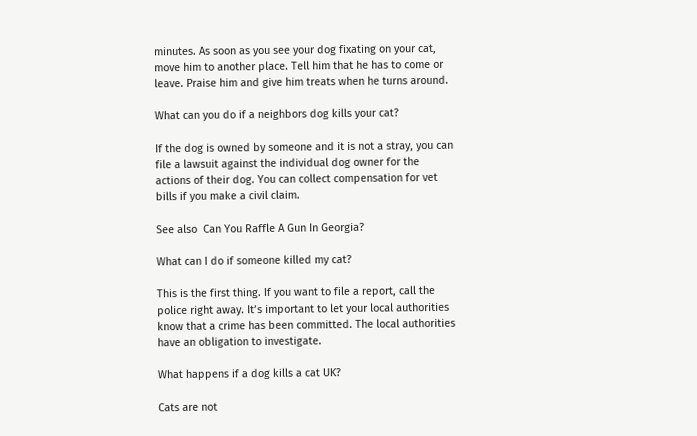minutes. As soon as you see your dog fixating on your cat, move him to another place. Tell him that he has to come or leave. Praise him and give him treats when he turns around.

What can you do if a neighbors dog kills your cat?

If the dog is owned by someone and it is not a stray, you can file a lawsuit against the individual dog owner for the actions of their dog. You can collect compensation for vet bills if you make a civil claim.

See also  Can You Raffle A Gun In Georgia?

What can I do if someone killed my cat?

This is the first thing. If you want to file a report, call the police right away. It’s important to let your local authorities know that a crime has been committed. The local authorities have an obligation to investigate.

What happens if a dog kills a cat UK?

Cats are not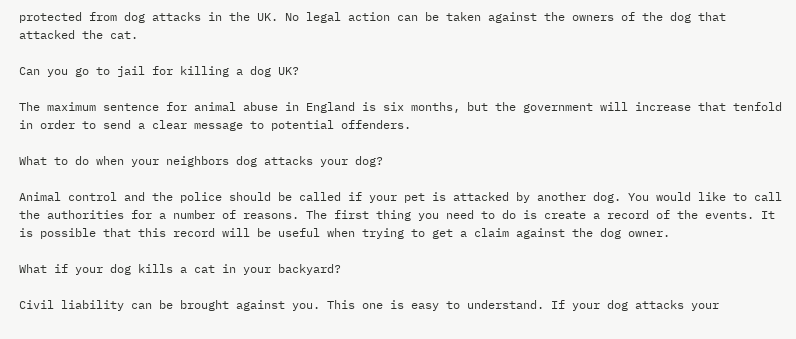protected from dog attacks in the UK. No legal action can be taken against the owners of the dog that attacked the cat.

Can you go to jail for killing a dog UK?

The maximum sentence for animal abuse in England is six months, but the government will increase that tenfold in order to send a clear message to potential offenders.

What to do when your neighbors dog attacks your dog?

Animal control and the police should be called if your pet is attacked by another dog. You would like to call the authorities for a number of reasons. The first thing you need to do is create a record of the events. It is possible that this record will be useful when trying to get a claim against the dog owner.

What if your dog kills a cat in your backyard?

Civil liability can be brought against you. This one is easy to understand. If your dog attacks your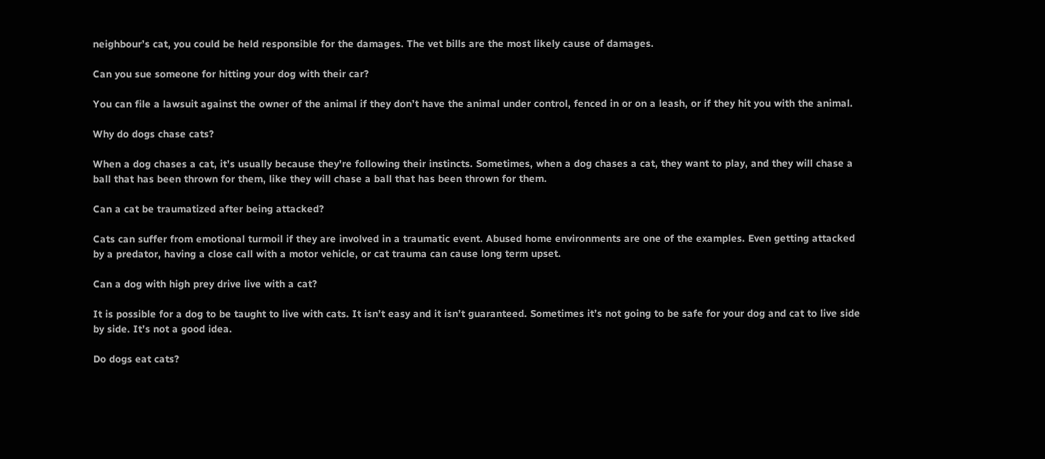neighbour’s cat, you could be held responsible for the damages. The vet bills are the most likely cause of damages.

Can you sue someone for hitting your dog with their car?

You can file a lawsuit against the owner of the animal if they don’t have the animal under control, fenced in or on a leash, or if they hit you with the animal.

Why do dogs chase cats?

When a dog chases a cat, it’s usually because they’re following their instincts. Sometimes, when a dog chases a cat, they want to play, and they will chase a ball that has been thrown for them, like they will chase a ball that has been thrown for them.

Can a cat be traumatized after being attacked?

Cats can suffer from emotional turmoil if they are involved in a traumatic event. Abused home environments are one of the examples. Even getting attacked by a predator, having a close call with a motor vehicle, or cat trauma can cause long term upset.

Can a dog with high prey drive live with a cat?

It is possible for a dog to be taught to live with cats. It isn’t easy and it isn’t guaranteed. Sometimes it’s not going to be safe for your dog and cat to live side by side. It’s not a good idea.

Do dogs eat cats?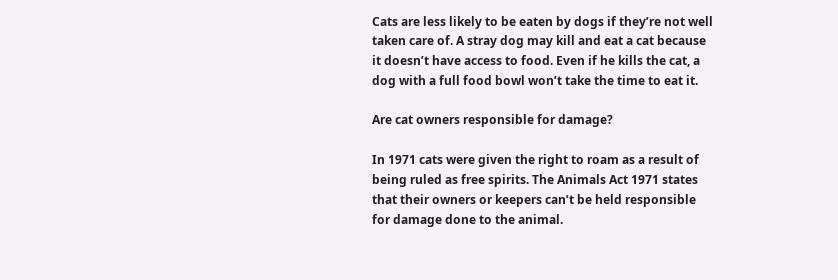Cats are less likely to be eaten by dogs if they’re not well taken care of. A stray dog may kill and eat a cat because it doesn’t have access to food. Even if he kills the cat, a dog with a full food bowl won’t take the time to eat it.

Are cat owners responsible for damage?

In 1971 cats were given the right to roam as a result of being ruled as free spirits. The Animals Act 1971 states that their owners or keepers can’t be held responsible for damage done to the animal.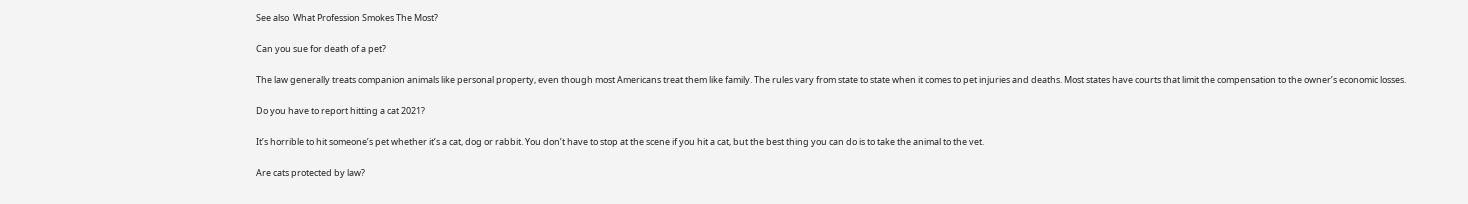See also  What Profession Smokes The Most?

Can you sue for death of a pet?

The law generally treats companion animals like personal property, even though most Americans treat them like family. The rules vary from state to state when it comes to pet injuries and deaths. Most states have courts that limit the compensation to the owner’s economic losses.

Do you have to report hitting a cat 2021?

It’s horrible to hit someone’s pet whether it’s a cat, dog or rabbit. You don’t have to stop at the scene if you hit a cat, but the best thing you can do is to take the animal to the vet.

Are cats protected by law?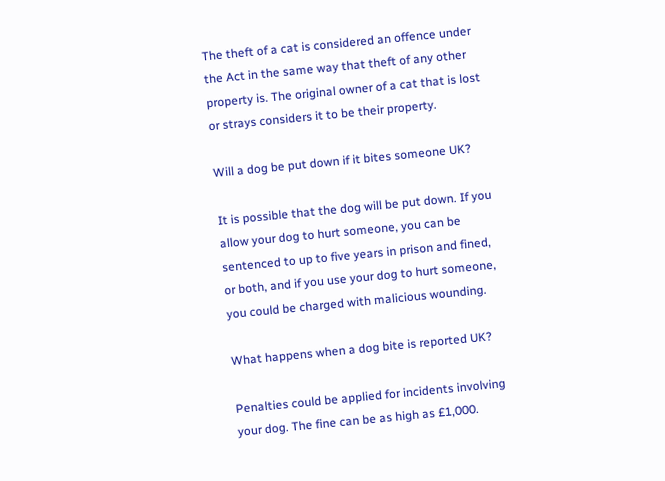The theft of a cat is considered an offence under the Act in the same way that theft of any other property is. The original owner of a cat that is lost or strays considers it to be their property.

Will a dog be put down if it bites someone UK?

It is possible that the dog will be put down. If you allow your dog to hurt someone, you can be sentenced to up to five years in prison and fined, or both, and if you use your dog to hurt someone, you could be charged with malicious wounding.

What happens when a dog bite is reported UK?

Penalties could be applied for incidents involving your dog. The fine can be as high as £1,000.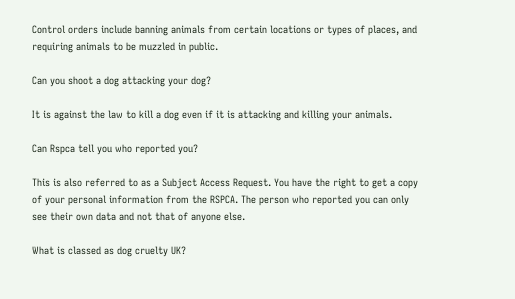Control orders include banning animals from certain locations or types of places, and requiring animals to be muzzled in public.

Can you shoot a dog attacking your dog?

It is against the law to kill a dog even if it is attacking and killing your animals.

Can Rspca tell you who reported you?

This is also referred to as a Subject Access Request. You have the right to get a copy of your personal information from the RSPCA. The person who reported you can only see their own data and not that of anyone else.

What is classed as dog cruelty UK?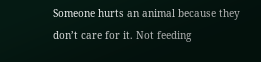Someone hurts an animal because they don’t care for it. Not feeding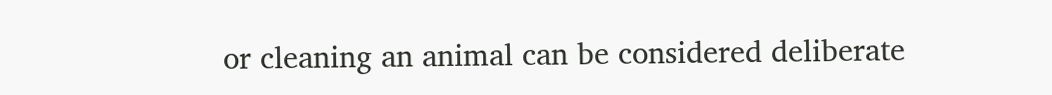or cleaning an animal can be considered deliberate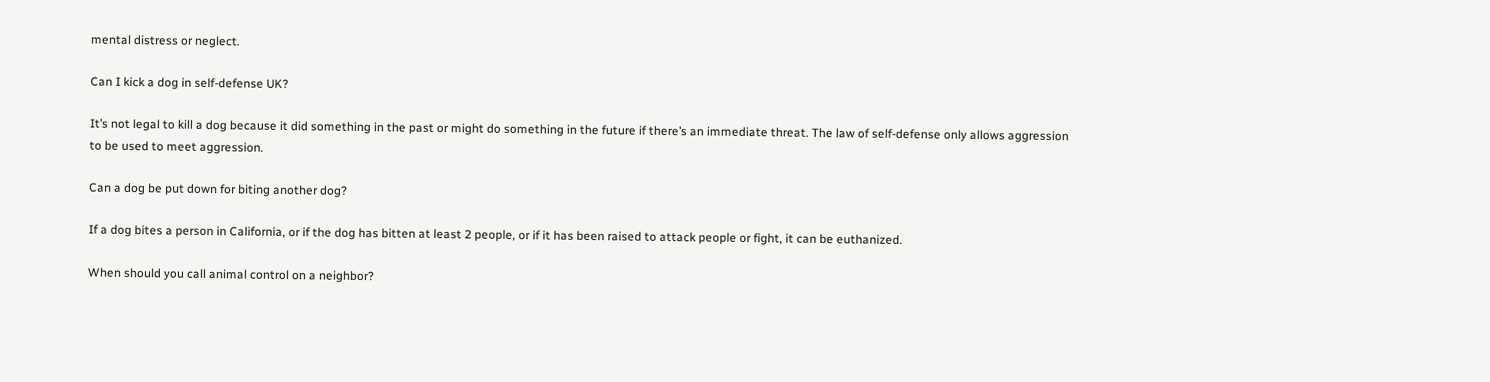mental distress or neglect.

Can I kick a dog in self-defense UK?

It’s not legal to kill a dog because it did something in the past or might do something in the future if there’s an immediate threat. The law of self-defense only allows aggression to be used to meet aggression.

Can a dog be put down for biting another dog?

If a dog bites a person in California, or if the dog has bitten at least 2 people, or if it has been raised to attack people or fight, it can be euthanized.

When should you call animal control on a neighbor?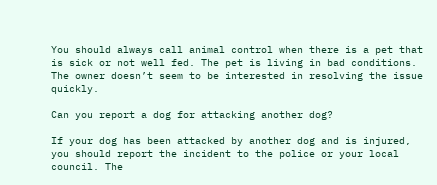You should always call animal control when there is a pet that is sick or not well fed. The pet is living in bad conditions. The owner doesn’t seem to be interested in resolving the issue quickly.

Can you report a dog for attacking another dog?

If your dog has been attacked by another dog and is injured, you should report the incident to the police or your local council. The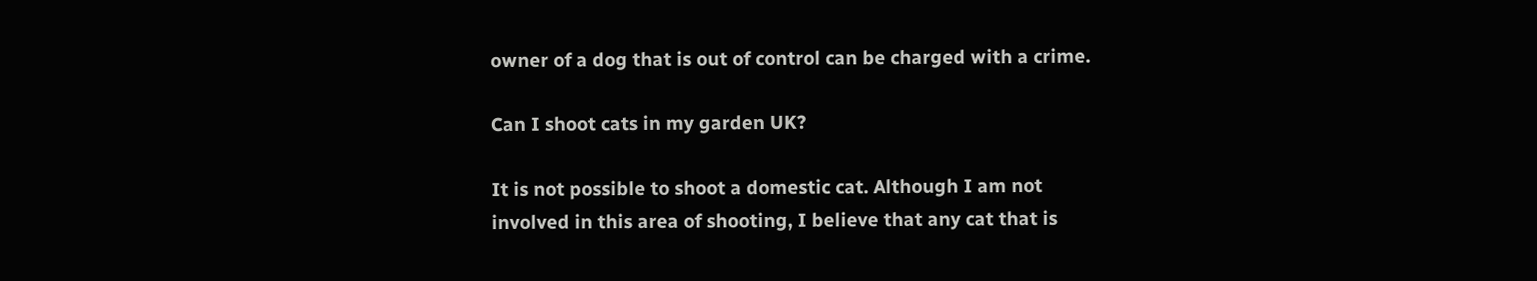owner of a dog that is out of control can be charged with a crime.

Can I shoot cats in my garden UK?

It is not possible to shoot a domestic cat. Although I am not involved in this area of shooting, I believe that any cat that is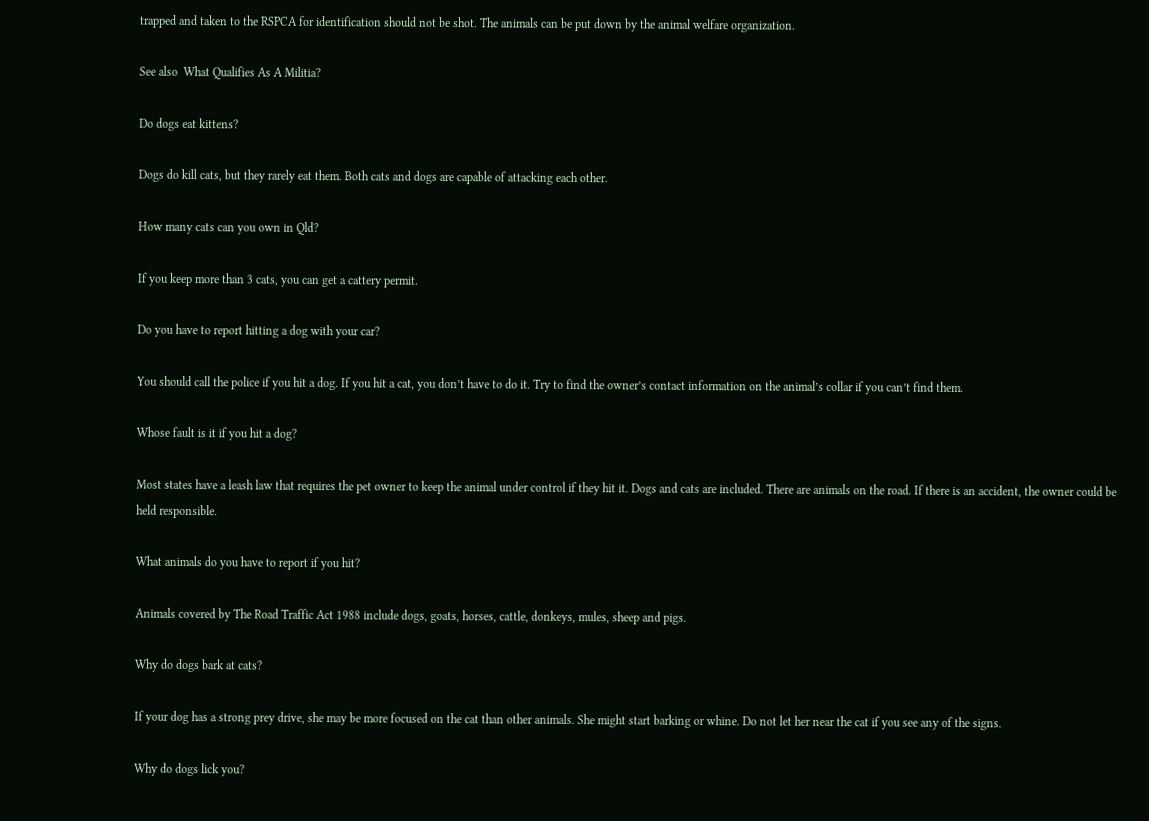trapped and taken to the RSPCA for identification should not be shot. The animals can be put down by the animal welfare organization.

See also  What Qualifies As A Militia?

Do dogs eat kittens?

Dogs do kill cats, but they rarely eat them. Both cats and dogs are capable of attacking each other.

How many cats can you own in Qld?

If you keep more than 3 cats, you can get a cattery permit.

Do you have to report hitting a dog with your car?

You should call the police if you hit a dog. If you hit a cat, you don’t have to do it. Try to find the owner’s contact information on the animal’s collar if you can’t find them.

Whose fault is it if you hit a dog?

Most states have a leash law that requires the pet owner to keep the animal under control if they hit it. Dogs and cats are included. There are animals on the road. If there is an accident, the owner could be held responsible.

What animals do you have to report if you hit?

Animals covered by The Road Traffic Act 1988 include dogs, goats, horses, cattle, donkeys, mules, sheep and pigs.

Why do dogs bark at cats?

If your dog has a strong prey drive, she may be more focused on the cat than other animals. She might start barking or whine. Do not let her near the cat if you see any of the signs.

Why do dogs lick you?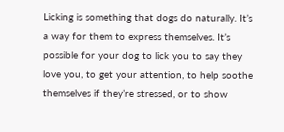Licking is something that dogs do naturally. It’s a way for them to express themselves. It’s possible for your dog to lick you to say they love you, to get your attention, to help soothe themselves if they’re stressed, or to show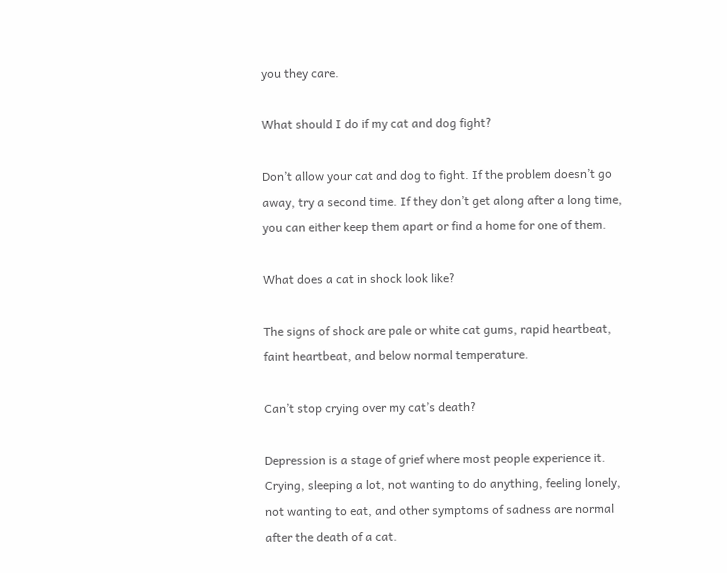you they care.

What should I do if my cat and dog fight?

Don’t allow your cat and dog to fight. If the problem doesn’t go away, try a second time. If they don’t get along after a long time, you can either keep them apart or find a home for one of them.

What does a cat in shock look like?

The signs of shock are pale or white cat gums, rapid heartbeat, faint heartbeat, and below normal temperature.

Can’t stop crying over my cat’s death?

Depression is a stage of grief where most people experience it. Crying, sleeping a lot, not wanting to do anything, feeling lonely, not wanting to eat, and other symptoms of sadness are normal after the death of a cat.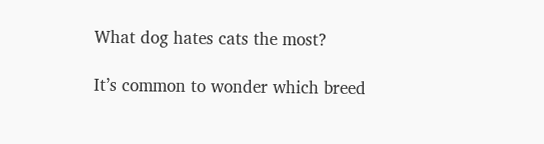What dog hates cats the most?

It’s common to wonder which breed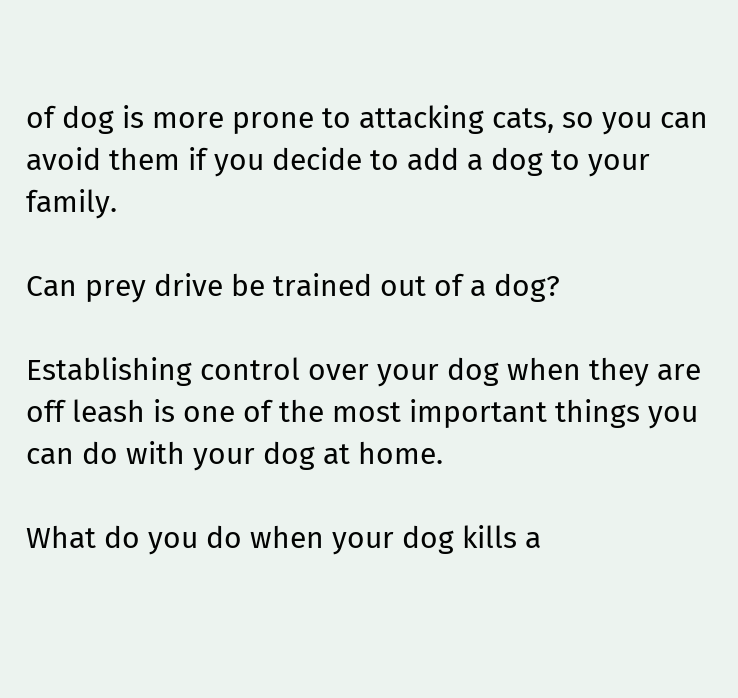of dog is more prone to attacking cats, so you can avoid them if you decide to add a dog to your family.

Can prey drive be trained out of a dog?

Establishing control over your dog when they are off leash is one of the most important things you can do with your dog at home.

What do you do when your dog kills a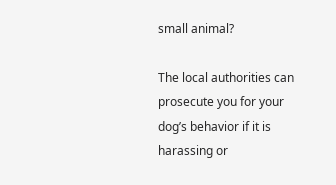small animal?

The local authorities can prosecute you for your dog’s behavior if it is harassing or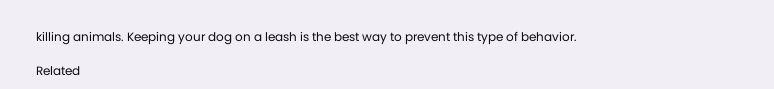killing animals. Keeping your dog on a leash is the best way to prevent this type of behavior.

Related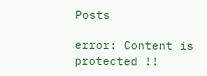Posts

error: Content is protected !!